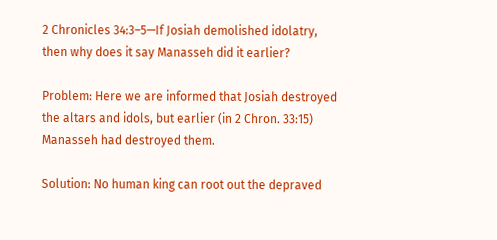2 Chronicles 34:3–5—If Josiah demolished idolatry, then why does it say Manasseh did it earlier?

Problem: Here we are informed that Josiah destroyed the altars and idols, but earlier (in 2 Chron. 33:15) Manasseh had destroyed them.

Solution: No human king can root out the depraved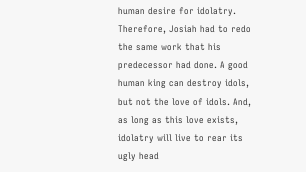human desire for idolatry. Therefore, Josiah had to redo the same work that his predecessor had done. A good human king can destroy idols, but not the love of idols. And, as long as this love exists, idolatry will live to rear its ugly head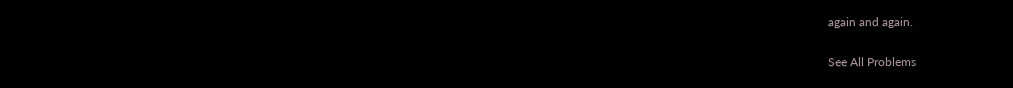again and again.

See All Problems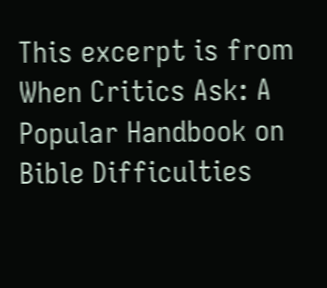This excerpt is from When Critics Ask: A Popular Handbook on Bible Difficulties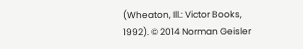(Wheaton, Ill.: Victor Books, 1992). © 2014 Norman Geisler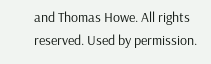and Thomas Howe. All rights reserved. Used by permission.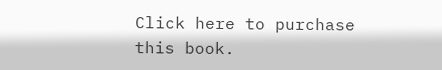Click here to purchase this book.